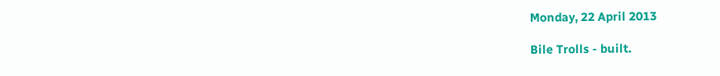Monday, 22 April 2013

Bile Trolls - built.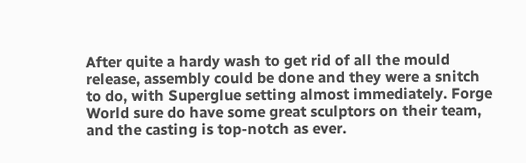After quite a hardy wash to get rid of all the mould release, assembly could be done and they were a snitch to do, with Superglue setting almost immediately. Forge World sure do have some great sculptors on their team, and the casting is top-notch as ever.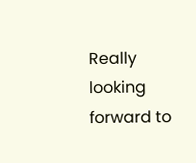Really looking forward to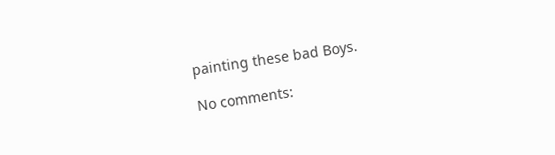painting these bad Boys.

No comments: